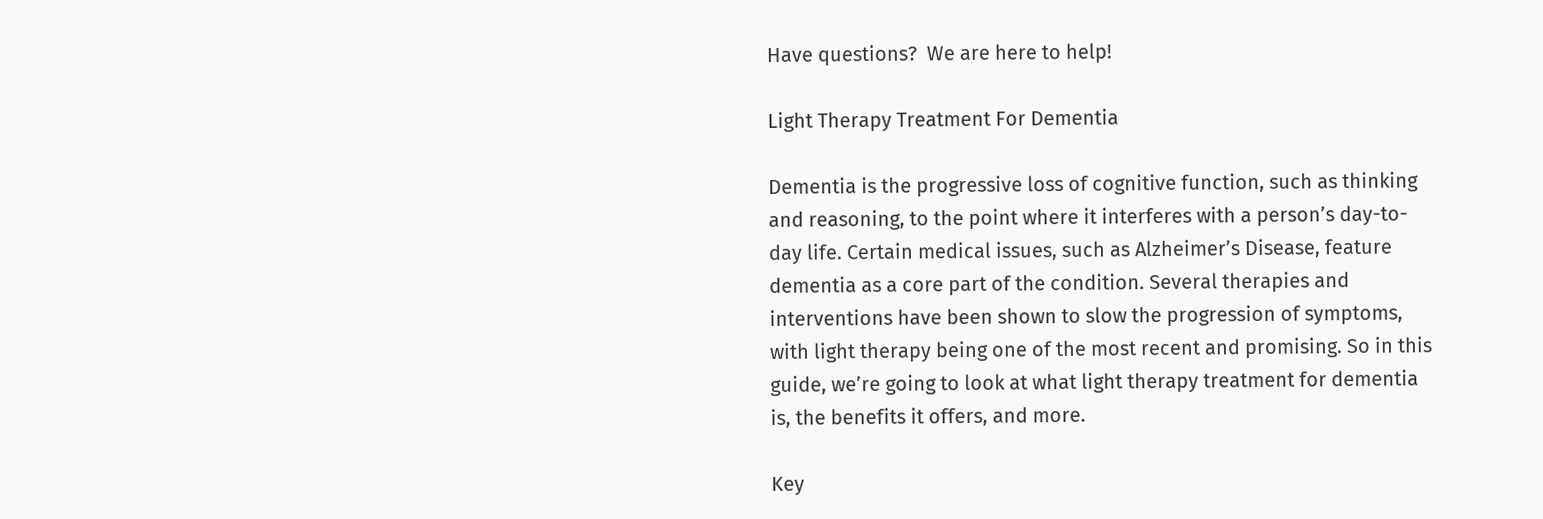Have questions?  We are here to help!

Light Therapy Treatment For Dementia

Dementia is the progressive loss of cognitive function, such as thinking and reasoning, to the point where it interferes with a person’s day-to-day life. Certain medical issues, such as Alzheimer’s Disease, feature dementia as a core part of the condition. Several therapies and interventions have been shown to slow the progression of symptoms, with light therapy being one of the most recent and promising. So in this guide, we’re going to look at what light therapy treatment for dementia is, the benefits it offers, and more.

Key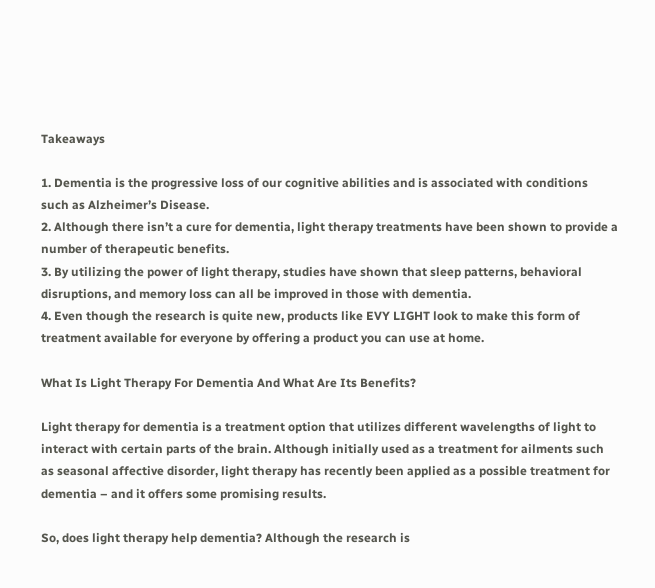Takeaways

1. Dementia is the progressive loss of our cognitive abilities and is associated with conditions such as Alzheimer’s Disease.
2. Although there isn’t a cure for dementia, light therapy treatments have been shown to provide a number of therapeutic benefits.
3. By utilizing the power of light therapy, studies have shown that sleep patterns, behavioral disruptions, and memory loss can all be improved in those with dementia.
4. Even though the research is quite new, products like EVY LIGHT look to make this form of treatment available for everyone by offering a product you can use at home.

What Is Light Therapy For Dementia And What Are Its Benefits?

Light therapy for dementia is a treatment option that utilizes different wavelengths of light to interact with certain parts of the brain. Although initially used as a treatment for ailments such as seasonal affective disorder, light therapy has recently been applied as a possible treatment for dementia – and it offers some promising results.

So, does light therapy help dementia? Although the research is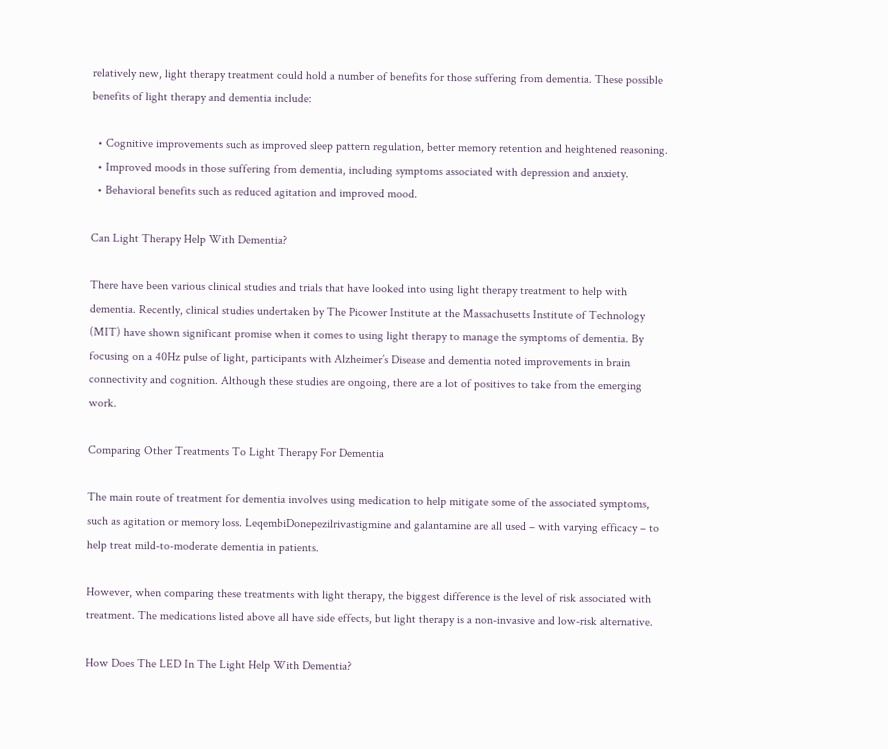relatively new, light therapy treatment could hold a number of benefits for those suffering from dementia. These possible benefits of light therapy and dementia include:

  • Cognitive improvements such as improved sleep pattern regulation, better memory retention and heightened reasoning.
  • Improved moods in those suffering from dementia, including symptoms associated with depression and anxiety.
  • Behavioral benefits such as reduced agitation and improved mood.

Can Light Therapy Help With Dementia?

There have been various clinical studies and trials that have looked into using light therapy treatment to help with dementia. Recently, clinical studies undertaken by The Picower Institute at the Massachusetts Institute of Technology (MIT) have shown significant promise when it comes to using light therapy to manage the symptoms of dementia. By focusing on a 40Hz pulse of light, participants with Alzheimer’s Disease and dementia noted improvements in brain connectivity and cognition. Although these studies are ongoing, there are a lot of positives to take from the emerging work.

Comparing Other Treatments To Light Therapy For Dementia

The main route of treatment for dementia involves using medication to help mitigate some of the associated symptoms, such as agitation or memory loss. LeqembiDonepezilrivastigmine and galantamine are all used – with varying efficacy – to help treat mild-to-moderate dementia in patients.

However, when comparing these treatments with light therapy, the biggest difference is the level of risk associated with treatment. The medications listed above all have side effects, but light therapy is a non-invasive and low-risk alternative.

How Does The LED In The Light Help With Dementia?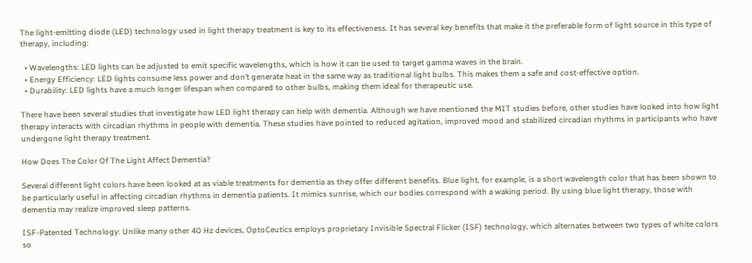The light-emitting diode (LED) technology used in light therapy treatment is key to its effectiveness. It has several key benefits that make it the preferable form of light source in this type of therapy, including:

  • Wavelengths: LED lights can be adjusted to emit specific wavelengths, which is how it can be used to target gamma waves in the brain.
  • Energy Efficiency: LED lights consume less power and don’t generate heat in the same way as traditional light bulbs. This makes them a safe and cost-effective option.
  • Durability: LED lights have a much longer lifespan when compared to other bulbs, making them ideal for therapeutic use.

There have been several studies that investigate how LED light therapy can help with dementia. Although we have mentioned the MIT studies before, other studies have looked into how light therapy interacts with circadian rhythms in people with dementia. These studies have pointed to reduced agitation, improved mood and stabilized circadian rhythms in participants who have undergone light therapy treatment.

How Does The Color Of The Light Affect Dementia?

Several different light colors have been looked at as viable treatments for dementia as they offer different benefits. Blue light, for example, is a short wavelength color that has been shown to be particularly useful in affecting circadian rhythms in dementia patients. It mimics sunrise, which our bodies correspond with a waking period. By using blue light therapy, those with dementia may realize improved sleep patterns.

ISF-Patented Technology: Unlike many other 40 Hz devices, OptoCeutics employs proprietary Invisible Spectral Flicker (ISF) technology, which alternates between two types of white colors so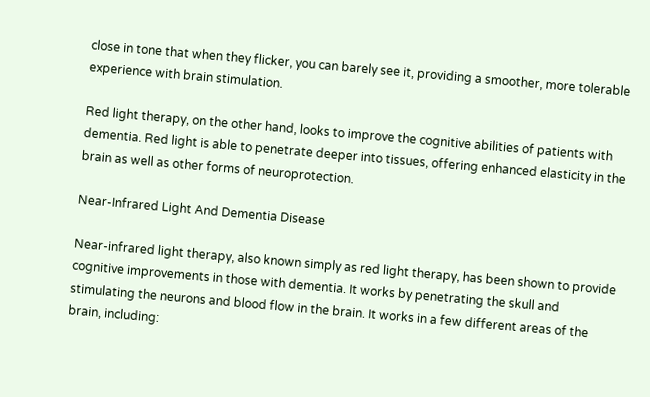close in tone that when they flicker, you can barely see it, providing a smoother, more tolerable experience with brain stimulation.

Red light therapy, on the other hand, looks to improve the cognitive abilities of patients with dementia. Red light is able to penetrate deeper into tissues, offering enhanced elasticity in the brain as well as other forms of neuroprotection.

Near-Infrared Light And Dementia Disease

Near-infrared light therapy, also known simply as red light therapy, has been shown to provide cognitive improvements in those with dementia. It works by penetrating the skull and stimulating the neurons and blood flow in the brain. It works in a few different areas of the brain, including: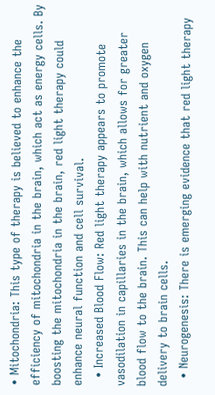• Mitochondria: This type of therapy is believed to enhance the efficiency of mitochondria in the brain, which act as energy cells. By boosting the mitochondria in the brain, red light therapy could enhance neural function and cell survival.
  • Increased Blood Flow: Red light therapy appears to promote vasodilation in capillaries in the brain, which allows for greater blood flow to the brain. This can help with nutrient and oxygen delivery to brain cells.
  • Neurogenesis: There is emerging evidence that red light therapy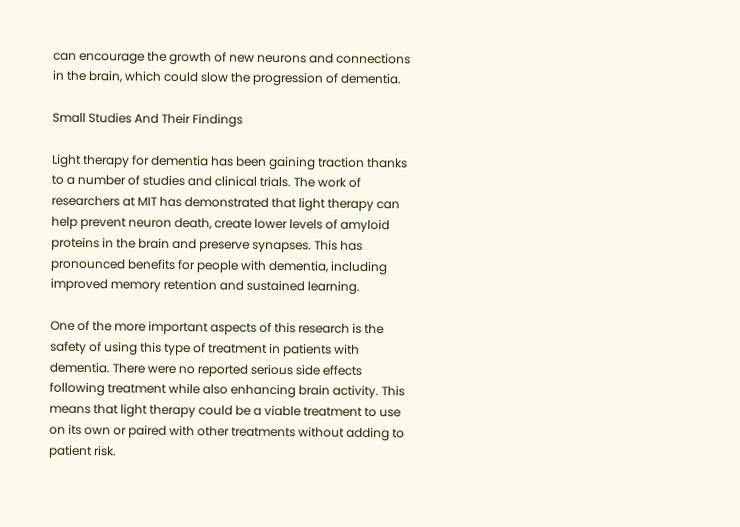can encourage the growth of new neurons and connections in the brain, which could slow the progression of dementia.

Small Studies And Their Findings

Light therapy for dementia has been gaining traction thanks to a number of studies and clinical trials. The work of researchers at MIT has demonstrated that light therapy can help prevent neuron death, create lower levels of amyloid proteins in the brain and preserve synapses. This has pronounced benefits for people with dementia, including improved memory retention and sustained learning.

One of the more important aspects of this research is the safety of using this type of treatment in patients with dementia. There were no reported serious side effects following treatment while also enhancing brain activity. This means that light therapy could be a viable treatment to use on its own or paired with other treatments without adding to patient risk.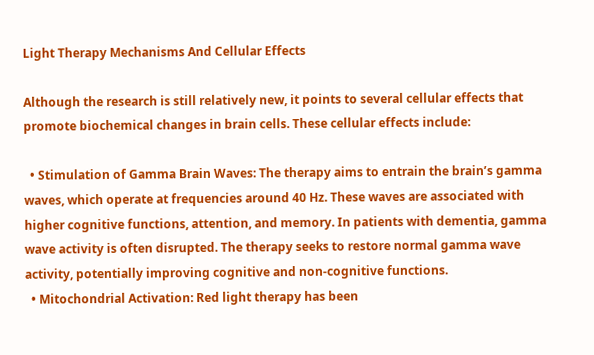Light Therapy Mechanisms And Cellular Effects

Although the research is still relatively new, it points to several cellular effects that promote biochemical changes in brain cells. These cellular effects include:

  • Stimulation of Gamma Brain Waves: The therapy aims to entrain the brain’s gamma waves, which operate at frequencies around 40 Hz. These waves are associated with higher cognitive functions, attention, and memory. In patients with dementia, gamma wave activity is often disrupted. The therapy seeks to restore normal gamma wave activity, potentially improving cognitive and non-cognitive functions.
  • Mitochondrial Activation: Red light therapy has been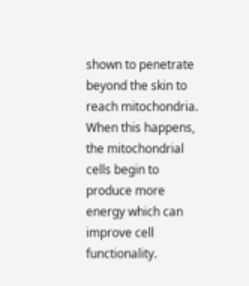shown to penetrate beyond the skin to reach mitochondria. When this happens, the mitochondrial cells begin to produce more energy which can improve cell functionality.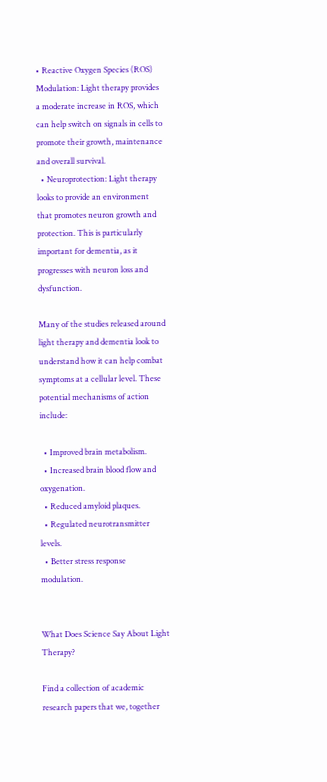• Reactive Oxygen Species (ROS) Modulation: Light therapy provides a moderate increase in ROS, which can help switch on signals in cells to promote their growth, maintenance and overall survival.
  • Neuroprotection: Light therapy looks to provide an environment that promotes neuron growth and protection. This is particularly important for dementia, as it progresses with neuron loss and dysfunction.

Many of the studies released around light therapy and dementia look to understand how it can help combat symptoms at a cellular level. These potential mechanisms of action include:

  • Improved brain metabolism.
  • Increased brain blood flow and oxygenation.
  • Reduced amyloid plaques.
  • Regulated neurotransmitter levels.
  • Better stress response modulation.


What Does Science Say About Light Therapy?

Find a collection of academic research papers that we, together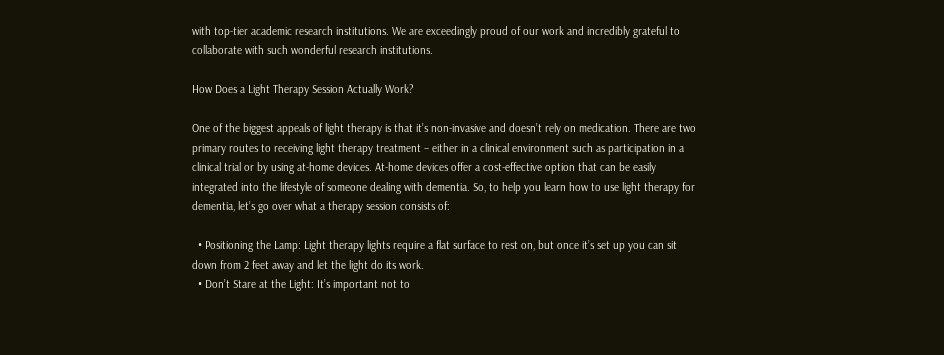with top-tier academic research institutions. We are exceedingly proud of our work and incredibly grateful to collaborate with such wonderful research institutions.

How Does a Light Therapy Session Actually Work?

One of the biggest appeals of light therapy is that it’s non-invasive and doesn’t rely on medication. There are two primary routes to receiving light therapy treatment – either in a clinical environment such as participation in a clinical trial or by using at-home devices. At-home devices offer a cost-effective option that can be easily integrated into the lifestyle of someone dealing with dementia. So, to help you learn how to use light therapy for dementia, let’s go over what a therapy session consists of:

  • Positioning the Lamp: Light therapy lights require a flat surface to rest on, but once it’s set up you can sit down from 2 feet away and let the light do its work.
  • Don’t Stare at the Light: It’s important not to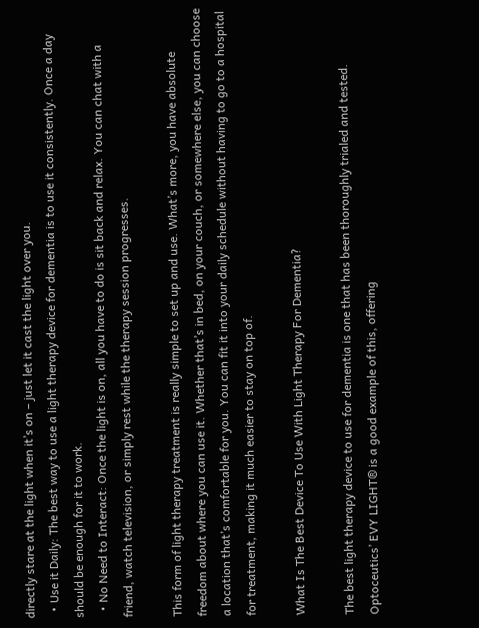directly stare at the light when it’s on – just let it cast the light over you.
  • Use it Daily: The best way to use a light therapy device for dementia is to use it consistently. Once a day should be enough for it to work.
  • No Need to Interact: Once the light is on, all you have to do is sit back and relax. You can chat with a friend, watch television, or simply rest while the therapy session progresses.

This form of light therapy treatment is really simple to set up and use. What’s more, you have absolute freedom about where you can use it. Whether that’s in bed, on your couch, or somewhere else, you can choose a location that’s comfortable for you. You can fit it into your daily schedule without having to go to a hospital for treatment, making it much easier to stay on top of.

What Is The Best Device To Use With Light Therapy For Dementia?

The best light therapy device to use for dementia is one that has been thoroughly trialed and tested. Optoceutics’ EVY LIGHT® is a good example of this, offering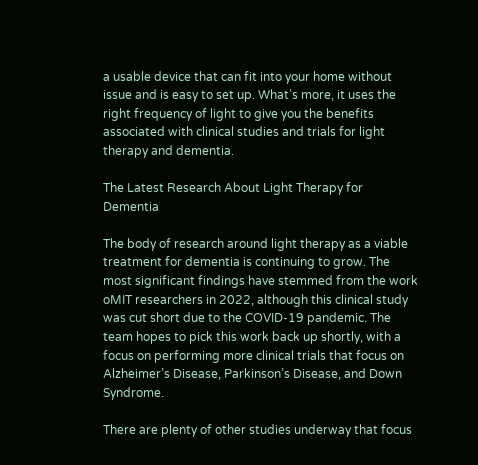a usable device that can fit into your home without issue and is easy to set up. What’s more, it uses the right frequency of light to give you the benefits associated with clinical studies and trials for light therapy and dementia.

The Latest Research About Light Therapy for Dementia

The body of research around light therapy as a viable treatment for dementia is continuing to grow. The most significant findings have stemmed from the work oMIT researchers in 2022, although this clinical study was cut short due to the COVID-19 pandemic. The team hopes to pick this work back up shortly, with a focus on performing more clinical trials that focus on Alzheimer’s Disease, Parkinson’s Disease, and Down Syndrome.

There are plenty of other studies underway that focus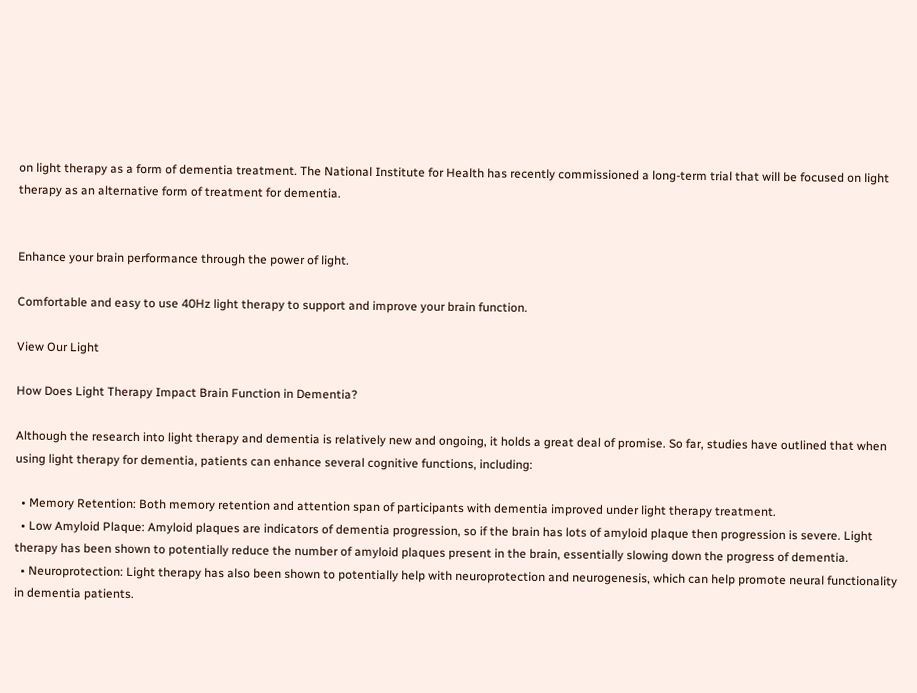on light therapy as a form of dementia treatment. The National Institute for Health has recently commissioned a long-term trial that will be focused on light therapy as an alternative form of treatment for dementia.


Enhance your brain performance through the power of light.

Comfortable and easy to use 40Hz light therapy to support and improve your brain function.

View Our Light

How Does Light Therapy Impact Brain Function in Dementia?

Although the research into light therapy and dementia is relatively new and ongoing, it holds a great deal of promise. So far, studies have outlined that when using light therapy for dementia, patients can enhance several cognitive functions, including:

  • Memory Retention: Both memory retention and attention span of participants with dementia improved under light therapy treatment.
  • Low Amyloid Plaque: Amyloid plaques are indicators of dementia progression, so if the brain has lots of amyloid plaque then progression is severe. Light therapy has been shown to potentially reduce the number of amyloid plaques present in the brain, essentially slowing down the progress of dementia.
  • Neuroprotection: Light therapy has also been shown to potentially help with neuroprotection and neurogenesis, which can help promote neural functionality in dementia patients.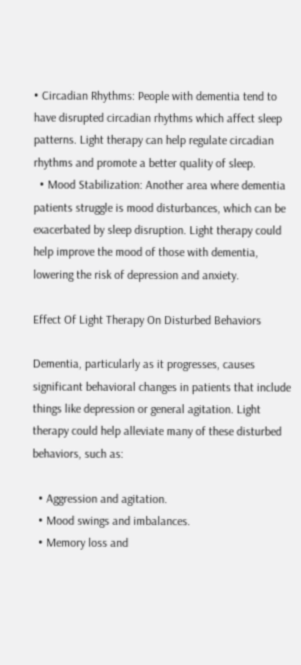• Circadian Rhythms: People with dementia tend to have disrupted circadian rhythms which affect sleep patterns. Light therapy can help regulate circadian rhythms and promote a better quality of sleep.
  • Mood Stabilization: Another area where dementia patients struggle is mood disturbances, which can be exacerbated by sleep disruption. Light therapy could help improve the mood of those with dementia, lowering the risk of depression and anxiety.

Effect Of Light Therapy On Disturbed Behaviors

Dementia, particularly as it progresses, causes significant behavioral changes in patients that include things like depression or general agitation. Light therapy could help alleviate many of these disturbed behaviors, such as:

  • Aggression and agitation.
  • Mood swings and imbalances.
  • Memory loss and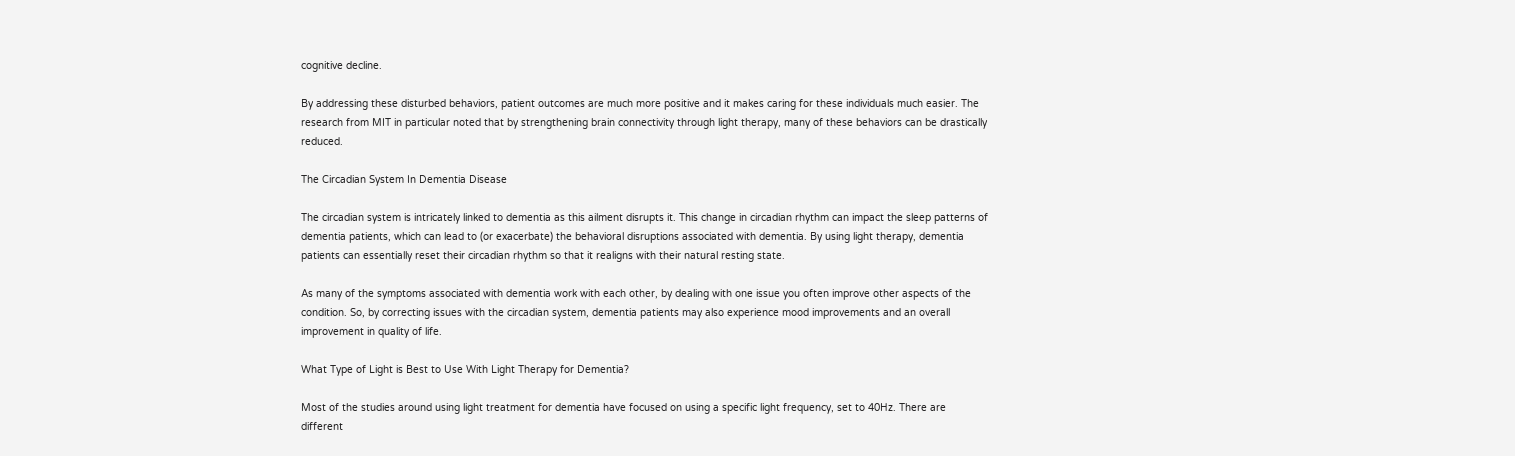cognitive decline.

By addressing these disturbed behaviors, patient outcomes are much more positive and it makes caring for these individuals much easier. The research from MIT in particular noted that by strengthening brain connectivity through light therapy, many of these behaviors can be drastically reduced.

The Circadian System In Dementia Disease

The circadian system is intricately linked to dementia as this ailment disrupts it. This change in circadian rhythm can impact the sleep patterns of dementia patients, which can lead to (or exacerbate) the behavioral disruptions associated with dementia. By using light therapy, dementia patients can essentially reset their circadian rhythm so that it realigns with their natural resting state.

As many of the symptoms associated with dementia work with each other, by dealing with one issue you often improve other aspects of the condition. So, by correcting issues with the circadian system, dementia patients may also experience mood improvements and an overall improvement in quality of life.

What Type of Light is Best to Use With Light Therapy for Dementia?

Most of the studies around using light treatment for dementia have focused on using a specific light frequency, set to 40Hz. There are different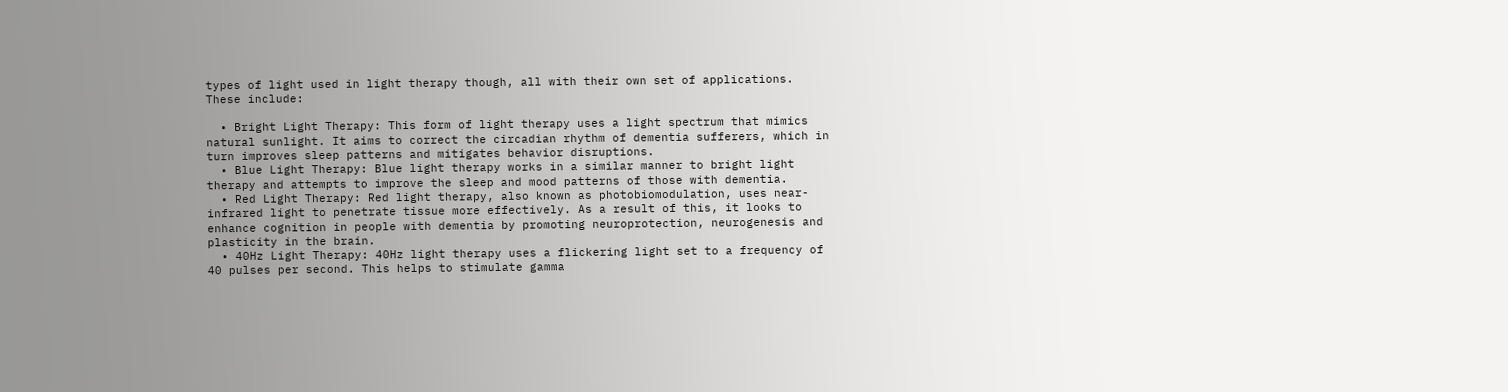types of light used in light therapy though, all with their own set of applications. These include:

  • Bright Light Therapy: This form of light therapy uses a light spectrum that mimics natural sunlight. It aims to correct the circadian rhythm of dementia sufferers, which in turn improves sleep patterns and mitigates behavior disruptions.
  • Blue Light Therapy: Blue light therapy works in a similar manner to bright light therapy and attempts to improve the sleep and mood patterns of those with dementia.
  • Red Light Therapy: Red light therapy, also known as photobiomodulation, uses near-infrared light to penetrate tissue more effectively. As a result of this, it looks to enhance cognition in people with dementia by promoting neuroprotection, neurogenesis and plasticity in the brain.
  • 40Hz Light Therapy: 40Hz light therapy uses a flickering light set to a frequency of 40 pulses per second. This helps to stimulate gamma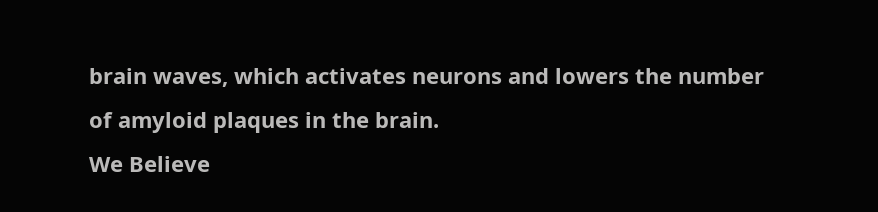brain waves, which activates neurons and lowers the number of amyloid plaques in the brain.
We Believe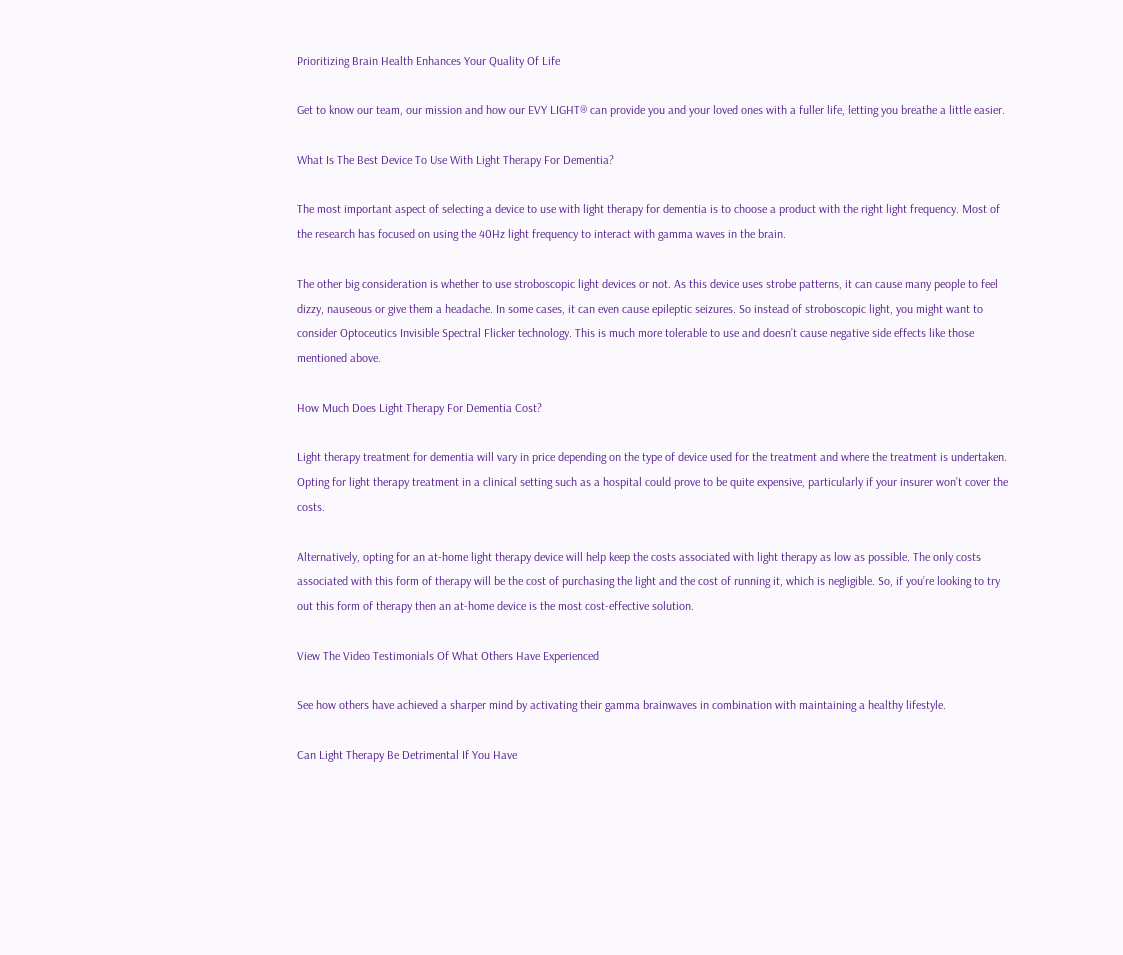Prioritizing Brain Health Enhances Your Quality Of Life

Get to know our team, our mission and how our EVY LIGHT® can provide you and your loved ones with a fuller life, letting you breathe a little easier.

What Is The Best Device To Use With Light Therapy For Dementia?

The most important aspect of selecting a device to use with light therapy for dementia is to choose a product with the right light frequency. Most of the research has focused on using the 40Hz light frequency to interact with gamma waves in the brain.

The other big consideration is whether to use stroboscopic light devices or not. As this device uses strobe patterns, it can cause many people to feel dizzy, nauseous or give them a headache. In some cases, it can even cause epileptic seizures. So instead of stroboscopic light, you might want to consider Optoceutics Invisible Spectral Flicker technology. This is much more tolerable to use and doesn’t cause negative side effects like those mentioned above.

How Much Does Light Therapy For Dementia Cost?

Light therapy treatment for dementia will vary in price depending on the type of device used for the treatment and where the treatment is undertaken. Opting for light therapy treatment in a clinical setting such as a hospital could prove to be quite expensive, particularly if your insurer won’t cover the costs.

Alternatively, opting for an at-home light therapy device will help keep the costs associated with light therapy as low as possible. The only costs associated with this form of therapy will be the cost of purchasing the light and the cost of running it, which is negligible. So, if you’re looking to try out this form of therapy then an at-home device is the most cost-effective solution.

View The Video Testimonials Of What Others Have Experienced

See how others have achieved a sharper mind by activating their gamma brainwaves in combination with maintaining a healthy lifestyle.

Can Light Therapy Be Detrimental If You Have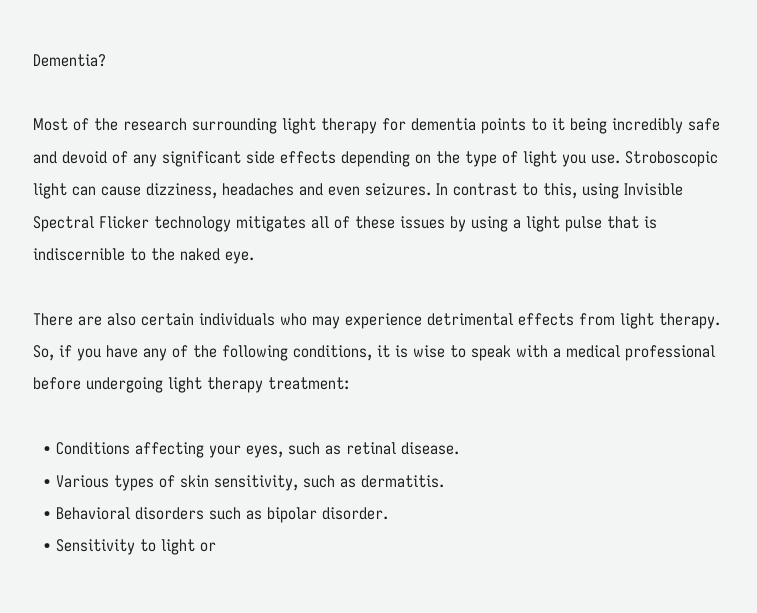Dementia?

Most of the research surrounding light therapy for dementia points to it being incredibly safe and devoid of any significant side effects depending on the type of light you use. Stroboscopic light can cause dizziness, headaches and even seizures. In contrast to this, using Invisible Spectral Flicker technology mitigates all of these issues by using a light pulse that is indiscernible to the naked eye.

There are also certain individuals who may experience detrimental effects from light therapy. So, if you have any of the following conditions, it is wise to speak with a medical professional before undergoing light therapy treatment:

  • Conditions affecting your eyes, such as retinal disease.
  • Various types of skin sensitivity, such as dermatitis.
  • Behavioral disorders such as bipolar disorder.
  • Sensitivity to light or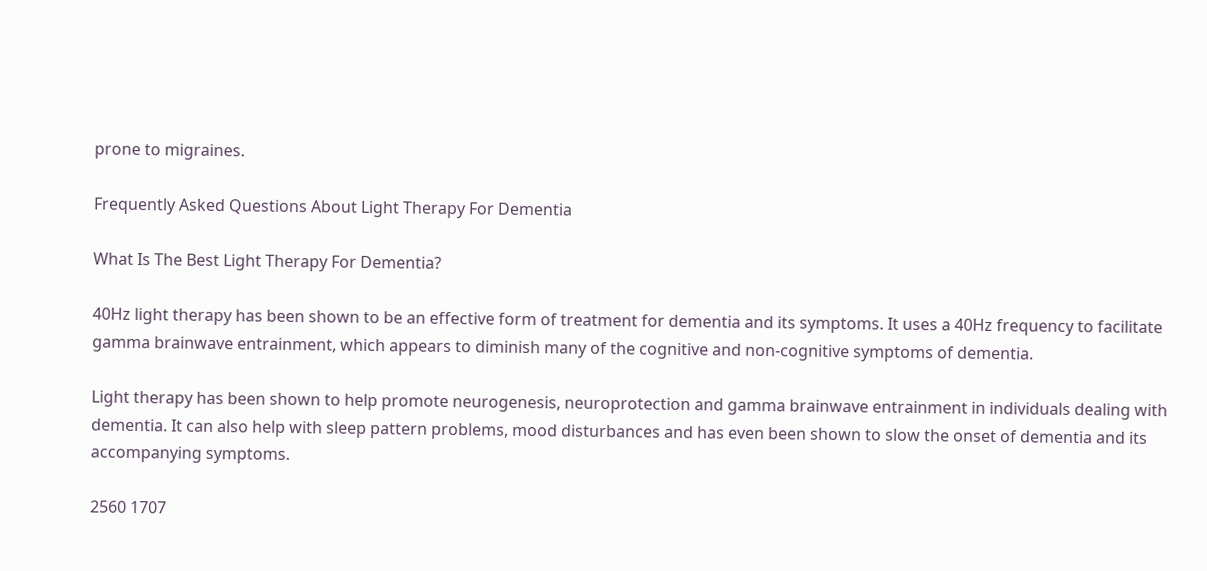prone to migraines.

Frequently Asked Questions About Light Therapy For Dementia

What Is The Best Light Therapy For Dementia?

40Hz light therapy has been shown to be an effective form of treatment for dementia and its symptoms. It uses a 40Hz frequency to facilitate gamma brainwave entrainment, which appears to diminish many of the cognitive and non-cognitive symptoms of dementia.

Light therapy has been shown to help promote neurogenesis, neuroprotection and gamma brainwave entrainment in individuals dealing with dementia. It can also help with sleep pattern problems, mood disturbances and has even been shown to slow the onset of dementia and its accompanying symptoms.

2560 1707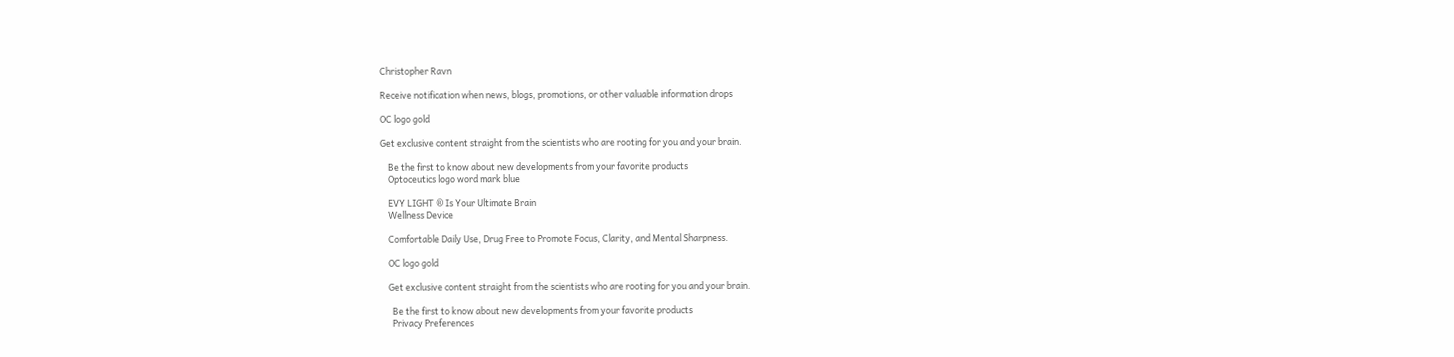Christopher Ravn

Receive notification when news, blogs, promotions, or other valuable information drops

OC logo gold

Get exclusive content straight from the scientists who are rooting for you and your brain.

    Be the first to know about new developments from your favorite products
    Optoceutics logo word mark blue

    EVY LIGHT ® Is Your Ultimate Brain
    Wellness Device

    Comfortable Daily Use, Drug Free to Promote Focus, Clarity, and Mental Sharpness.

    OC logo gold

    Get exclusive content straight from the scientists who are rooting for you and your brain.

      Be the first to know about new developments from your favorite products
      Privacy Preferences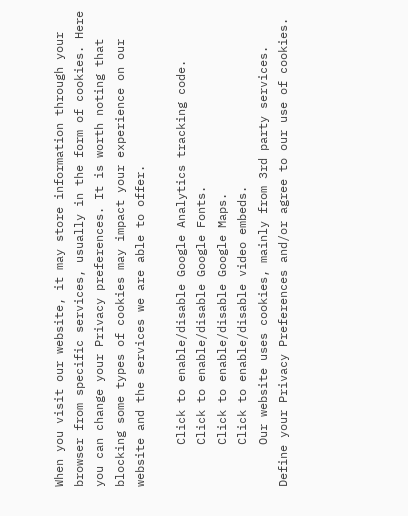When you visit our website, it may store information through your browser from specific services, usually in the form of cookies. Here you can change your Privacy preferences. It is worth noting that blocking some types of cookies may impact your experience on our website and the services we are able to offer.

      Click to enable/disable Google Analytics tracking code.
      Click to enable/disable Google Fonts.
      Click to enable/disable Google Maps.
      Click to enable/disable video embeds.
      Our website uses cookies, mainly from 3rd party services. Define your Privacy Preferences and/or agree to our use of cookies.